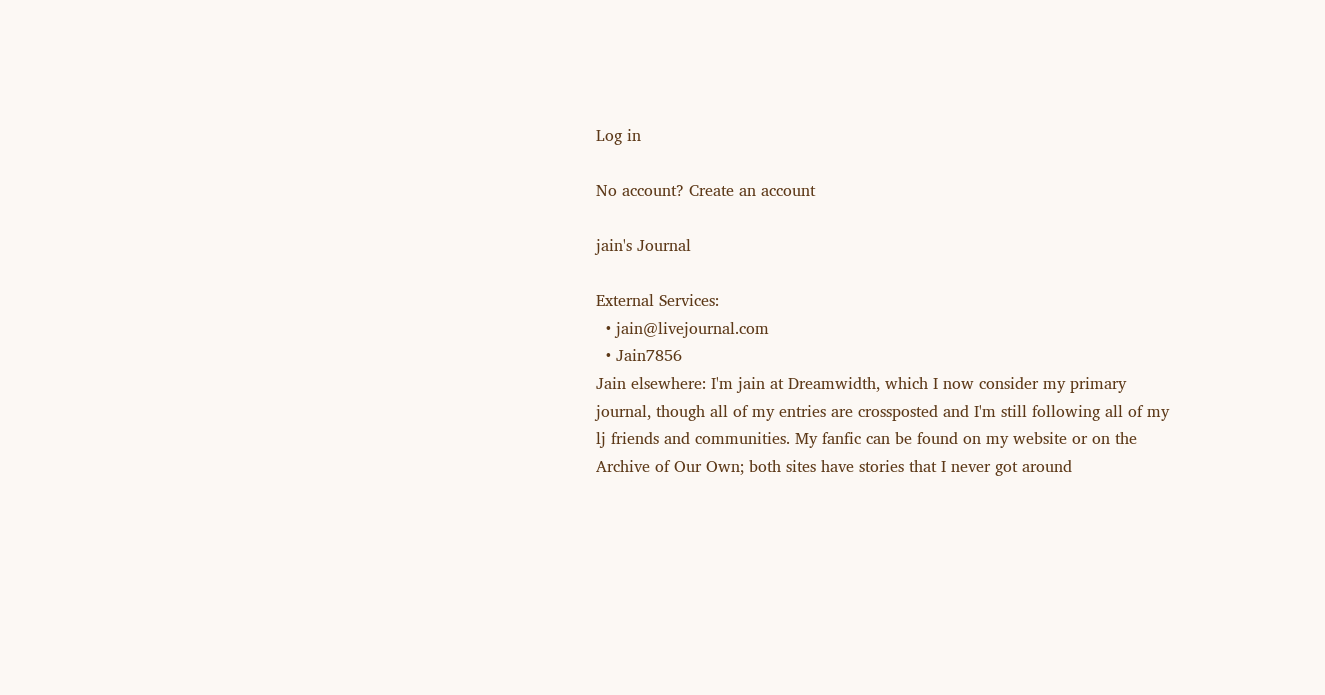Log in

No account? Create an account

jain's Journal

External Services:
  • jain@livejournal.com
  • Jain7856
Jain elsewhere: I'm jain at Dreamwidth, which I now consider my primary journal, though all of my entries are crossposted and I'm still following all of my lj friends and communities. My fanfic can be found on my website or on the Archive of Our Own; both sites have stories that I never got around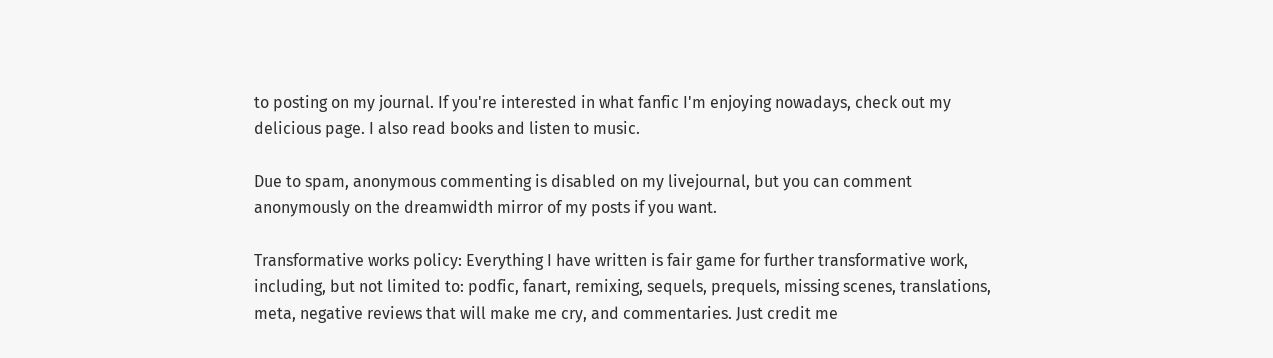to posting on my journal. If you're interested in what fanfic I'm enjoying nowadays, check out my delicious page. I also read books and listen to music.

Due to spam, anonymous commenting is disabled on my livejournal, but you can comment anonymously on the dreamwidth mirror of my posts if you want.

Transformative works policy: Everything I have written is fair game for further transformative work, including, but not limited to: podfic, fanart, remixing, sequels, prequels, missing scenes, translations, meta, negative reviews that will make me cry, and commentaries. Just credit me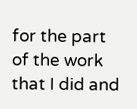for the part of the work that I did and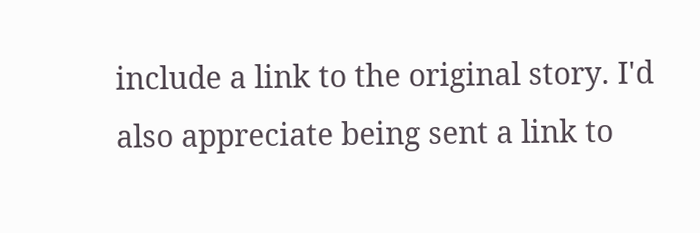include a link to the original story. I'd also appreciate being sent a link to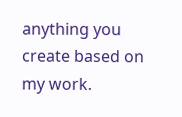anything you create based on my work.